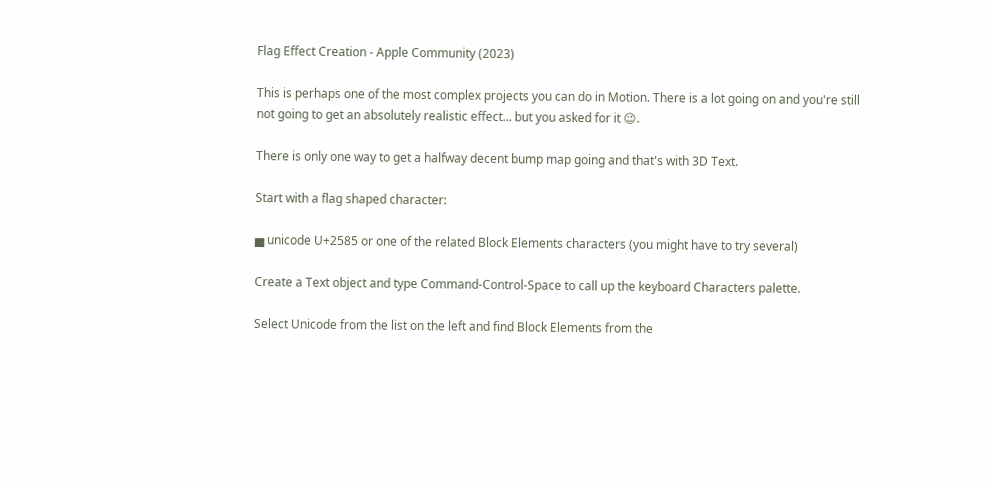Flag Effect Creation - Apple Community (2023)

This is perhaps one of the most complex projects you can do in Motion. There is a lot going on and you're still not going to get an absolutely realistic effect... but you asked for it 😉.

There is only one way to get a halfway decent bump map going and that's with 3D Text.

Start with a flag shaped character:

▅ unicode U+2585 or one of the related Block Elements characters (you might have to try several)

Create a Text object and type Command-Control-Space to call up the keyboard Characters palette.

Select Unicode from the list on the left and find Block Elements from the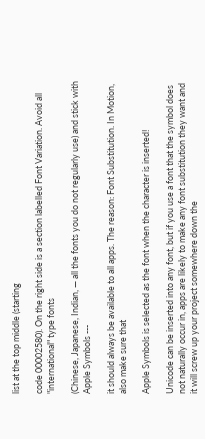list at the top middle (starting

code 00002580). On the right side is a section labelled Font Variation. Avoid all "international" type fonts

(Chinese, Japanese, Indian, — all the fonts you do not regularly use) and stick with Apple Symbols ---

it should always be available to all apps. The reason: Font Substitution. In Motion, also make sure that

Apple Symbols is selected as the font when the character is inserted!

Unicode can be inserted into any font, but if you use a font that the symbol does not naturally occur in, apps are likely to make any font substitution they want and it will screw up your project somewhere down the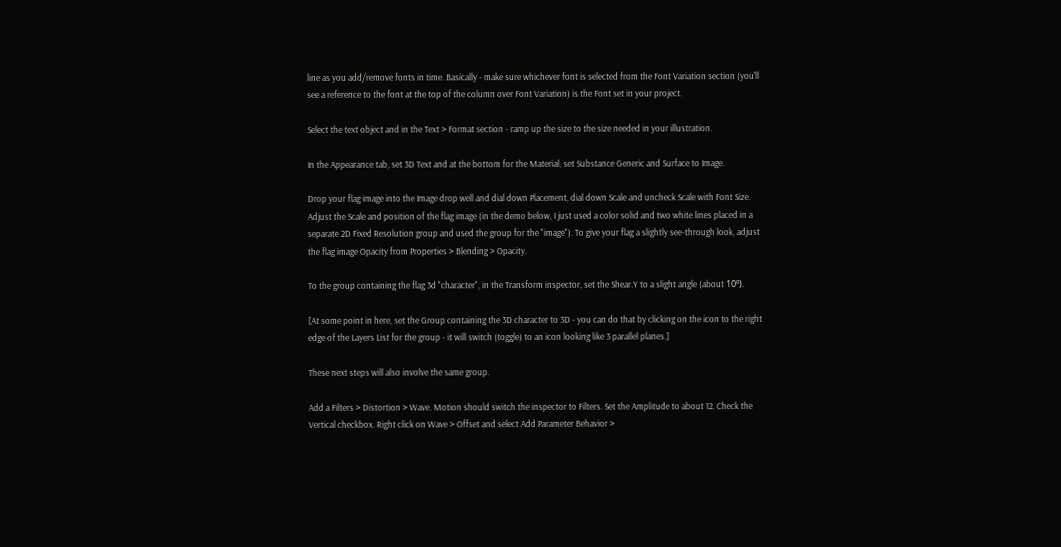line as you add/remove fonts in time. Basically - make sure whichever font is selected from the Font Variation section (you'll see a reference to the font at the top of the column over Font Variation) is the Font set in your project.

Select the text object and in the Text > Format section - ramp up the size to the size needed in your illustration.

In the Appearance tab, set 3D Text and at the bottom for the Material, set Substance Generic and Surface to Image.

Drop your flag image into the Image drop well and dial down Placement, dial down Scale and uncheck Scale with Font Size. Adjust the Scale and position of the flag image (in the demo below, I just used a color solid and two white lines placed in a separate 2D Fixed Resolution group and used the group for the "image"). To give your flag a slightly see-through look, adjust the flag image Opacity from Properties > Blending > Opacity.

To the group containing the flag 3d "character", in the Transform inspector, set the Shear.Y to a slight angle (about 10º).

[At some point in here, set the Group containing the 3D character to 3D - you can do that by clicking on the icon to the right edge of the Layers List for the group - it will switch (toggle) to an icon looking like 3 parallel planes.]

These next steps will also involve the same group.

Add a Filters > Distortion > Wave. Motion should switch the inspector to Filters. Set the Amplitude to about 12. Check the Vertical checkbox. Right click on Wave > Offset and select Add Parameter Behavior >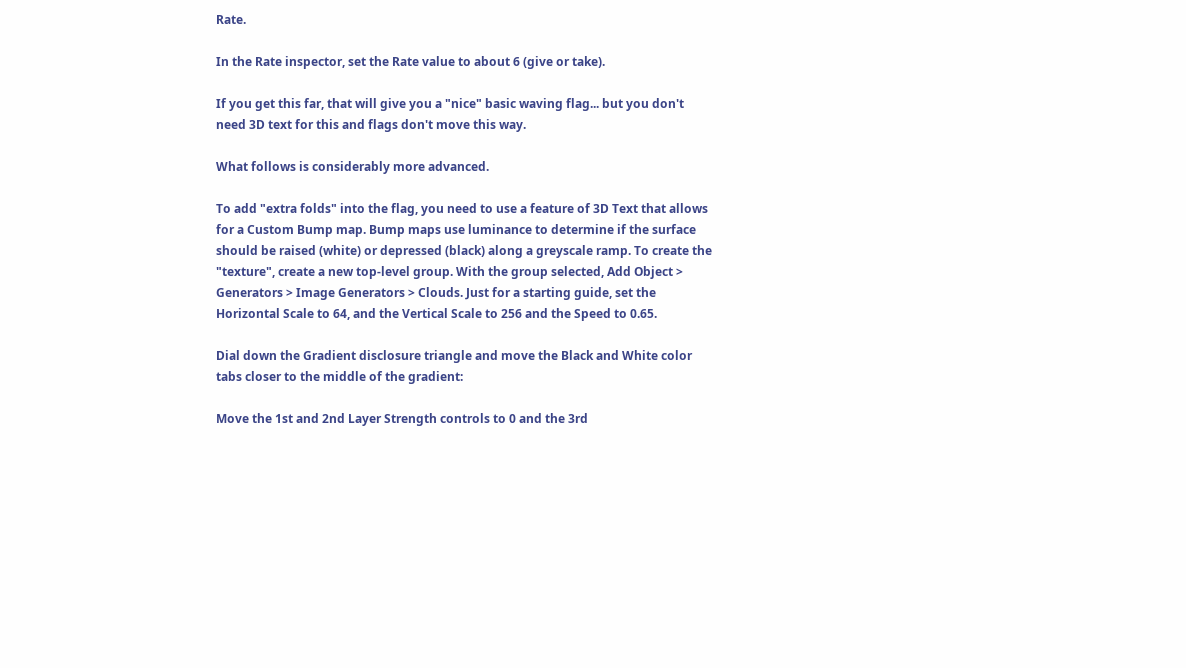Rate.

In the Rate inspector, set the Rate value to about 6 (give or take).

If you get this far, that will give you a "nice" basic waving flag... but you don't need 3D text for this and flags don't move this way.

What follows is considerably more advanced.

To add "extra folds" into the flag, you need to use a feature of 3D Text that allows for a Custom Bump map. Bump maps use luminance to determine if the surface should be raised (white) or depressed (black) along a greyscale ramp. To create the "texture", create a new top-level group. With the group selected, Add Object > Generators > Image Generators > Clouds. Just for a starting guide, set the Horizontal Scale to 64, and the Vertical Scale to 256 and the Speed to 0.65.

Dial down the Gradient disclosure triangle and move the Black and White color tabs closer to the middle of the gradient:

Move the 1st and 2nd Layer Strength controls to 0 and the 3rd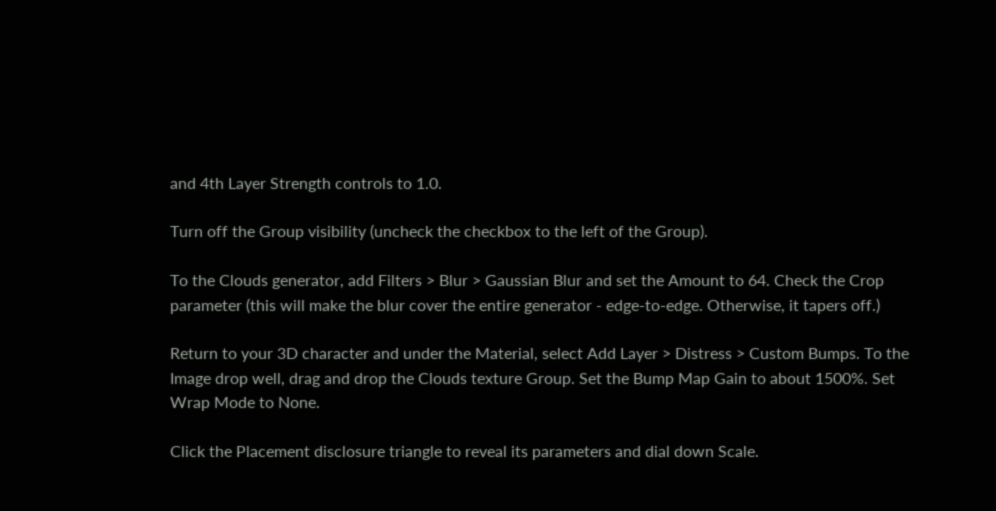and 4th Layer Strength controls to 1.0.

Turn off the Group visibility (uncheck the checkbox to the left of the Group).

To the Clouds generator, add Filters > Blur > Gaussian Blur and set the Amount to 64. Check the Crop parameter (this will make the blur cover the entire generator - edge-to-edge. Otherwise, it tapers off.)

Return to your 3D character and under the Material, select Add Layer > Distress > Custom Bumps. To the Image drop well, drag and drop the Clouds texture Group. Set the Bump Map Gain to about 1500%. Set Wrap Mode to None.

Click the Placement disclosure triangle to reveal its parameters and dial down Scale.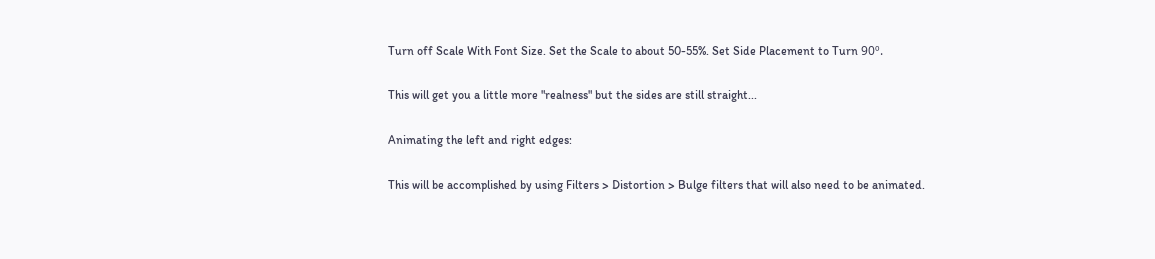Turn off Scale With Font Size. Set the Scale to about 50-55%. Set Side Placement to Turn 90º.

This will get you a little more "realness" but the sides are still straight...

Animating the left and right edges:

This will be accomplished by using Filters > Distortion > Bulge filters that will also need to be animated.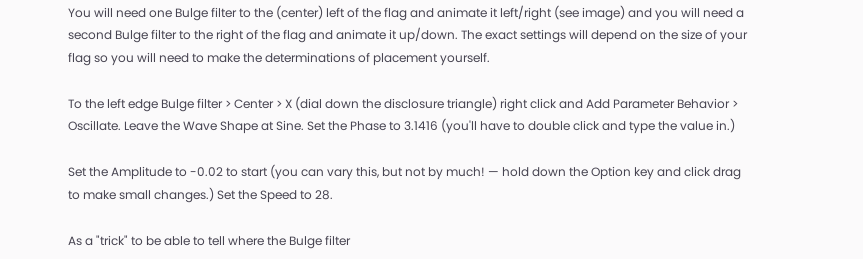You will need one Bulge filter to the (center) left of the flag and animate it left/right (see image) and you will need a second Bulge filter to the right of the flag and animate it up/down. The exact settings will depend on the size of your flag so you will need to make the determinations of placement yourself.

To the left edge Bulge filter > Center > X (dial down the disclosure triangle) right click and Add Parameter Behavior > Oscillate. Leave the Wave Shape at Sine. Set the Phase to 3.1416 (you'll have to double click and type the value in.)

Set the Amplitude to -0.02 to start (you can vary this, but not by much! — hold down the Option key and click drag to make small changes.) Set the Speed to 28.

As a "trick" to be able to tell where the Bulge filter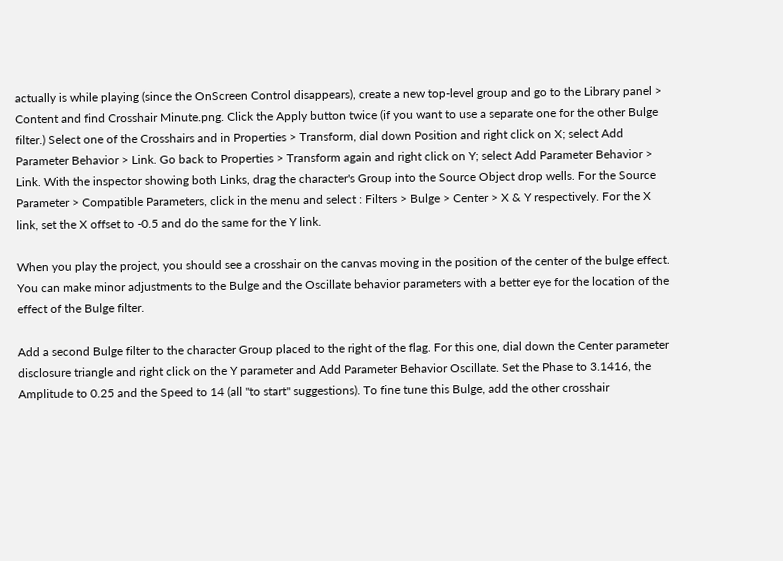actually is while playing (since the OnScreen Control disappears), create a new top-level group and go to the Library panel > Content and find Crosshair Minute.png. Click the Apply button twice (if you want to use a separate one for the other Bulge filter.) Select one of the Crosshairs and in Properties > Transform, dial down Position and right click on X; select Add Parameter Behavior > Link. Go back to Properties > Transform again and right click on Y; select Add Parameter Behavior > Link. With the inspector showing both Links, drag the character's Group into the Source Object drop wells. For the Source Parameter > Compatible Parameters, click in the menu and select : Filters > Bulge > Center > X & Y respectively. For the X link, set the X offset to -0.5 and do the same for the Y link.

When you play the project, you should see a crosshair on the canvas moving in the position of the center of the bulge effect. You can make minor adjustments to the Bulge and the Oscillate behavior parameters with a better eye for the location of the effect of the Bulge filter.

Add a second Bulge filter to the character Group placed to the right of the flag. For this one, dial down the Center parameter disclosure triangle and right click on the Y parameter and Add Parameter Behavior Oscillate. Set the Phase to 3.1416, the Amplitude to 0.25 and the Speed to 14 (all "to start" suggestions). To fine tune this Bulge, add the other crosshair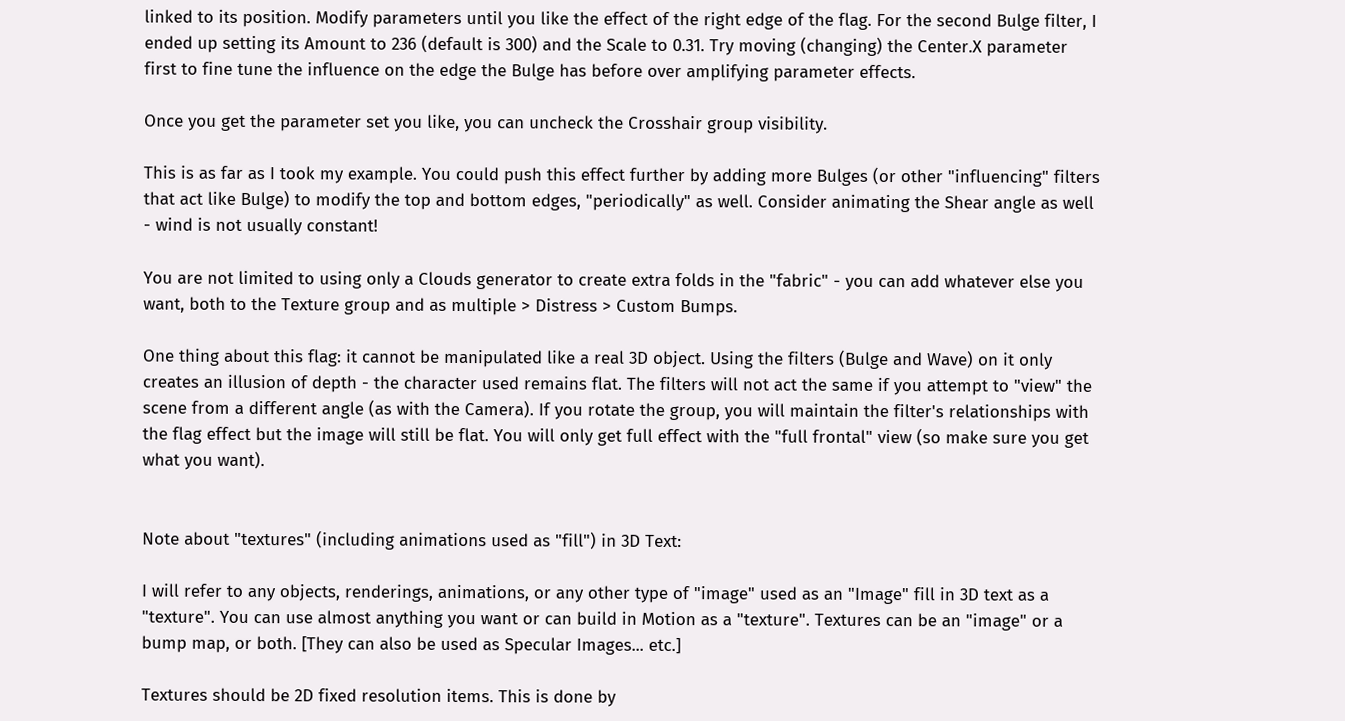linked to its position. Modify parameters until you like the effect of the right edge of the flag. For the second Bulge filter, I ended up setting its Amount to 236 (default is 300) and the Scale to 0.31. Try moving (changing) the Center.X parameter first to fine tune the influence on the edge the Bulge has before over amplifying parameter effects.

Once you get the parameter set you like, you can uncheck the Crosshair group visibility.

This is as far as I took my example. You could push this effect further by adding more Bulges (or other "influencing" filters that act like Bulge) to modify the top and bottom edges, "periodically" as well. Consider animating the Shear angle as well - wind is not usually constant!

You are not limited to using only a Clouds generator to create extra folds in the "fabric" - you can add whatever else you want, both to the Texture group and as multiple > Distress > Custom Bumps.

One thing about this flag: it cannot be manipulated like a real 3D object. Using the filters (Bulge and Wave) on it only creates an illusion of depth - the character used remains flat. The filters will not act the same if you attempt to "view" the scene from a different angle (as with the Camera). If you rotate the group, you will maintain the filter's relationships with the flag effect but the image will still be flat. You will only get full effect with the "full frontal" view (so make sure you get what you want).


Note about "textures" (including animations used as "fill") in 3D Text:

I will refer to any objects, renderings, animations, or any other type of "image" used as an "Image" fill in 3D text as a "texture". You can use almost anything you want or can build in Motion as a "texture". Textures can be an "image" or a bump map, or both. [They can also be used as Specular Images... etc.]

Textures should be 2D fixed resolution items. This is done by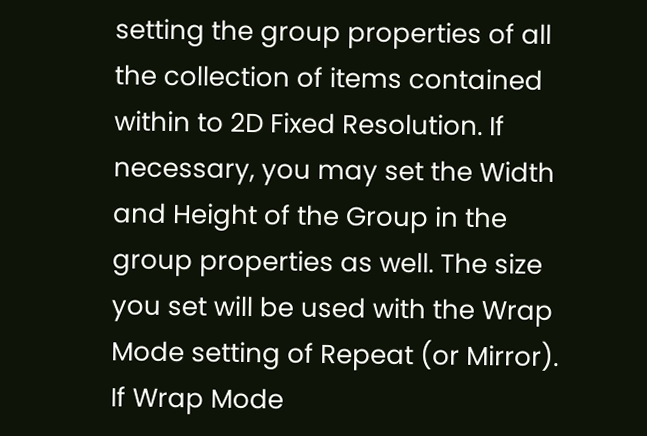setting the group properties of all the collection of items contained within to 2D Fixed Resolution. If necessary, you may set the Width and Height of the Group in the group properties as well. The size you set will be used with the Wrap Mode setting of Repeat (or Mirror). If Wrap Mode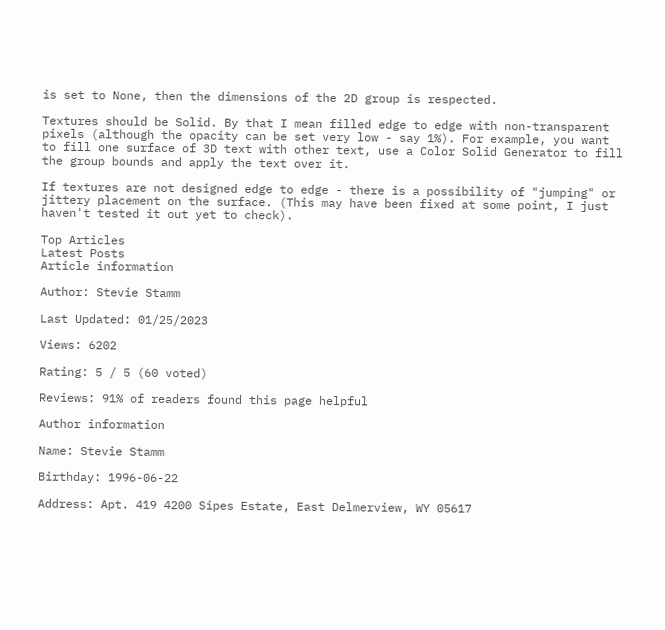is set to None, then the dimensions of the 2D group is respected.

Textures should be Solid. By that I mean filled edge to edge with non-transparent pixels (although the opacity can be set very low - say 1%). For example, you want to fill one surface of 3D text with other text, use a Color Solid Generator to fill the group bounds and apply the text over it.

If textures are not designed edge to edge - there is a possibility of "jumping" or jittery placement on the surface. (This may have been fixed at some point, I just haven't tested it out yet to check).

Top Articles
Latest Posts
Article information

Author: Stevie Stamm

Last Updated: 01/25/2023

Views: 6202

Rating: 5 / 5 (60 voted)

Reviews: 91% of readers found this page helpful

Author information

Name: Stevie Stamm

Birthday: 1996-06-22

Address: Apt. 419 4200 Sipes Estate, East Delmerview, WY 05617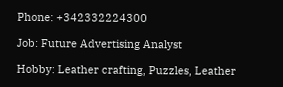Phone: +342332224300

Job: Future Advertising Analyst

Hobby: Leather crafting, Puzzles, Leather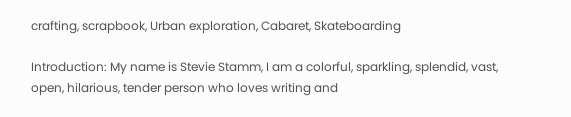crafting, scrapbook, Urban exploration, Cabaret, Skateboarding

Introduction: My name is Stevie Stamm, I am a colorful, sparkling, splendid, vast, open, hilarious, tender person who loves writing and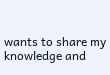wants to share my knowledge and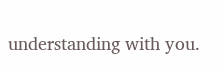understanding with you.